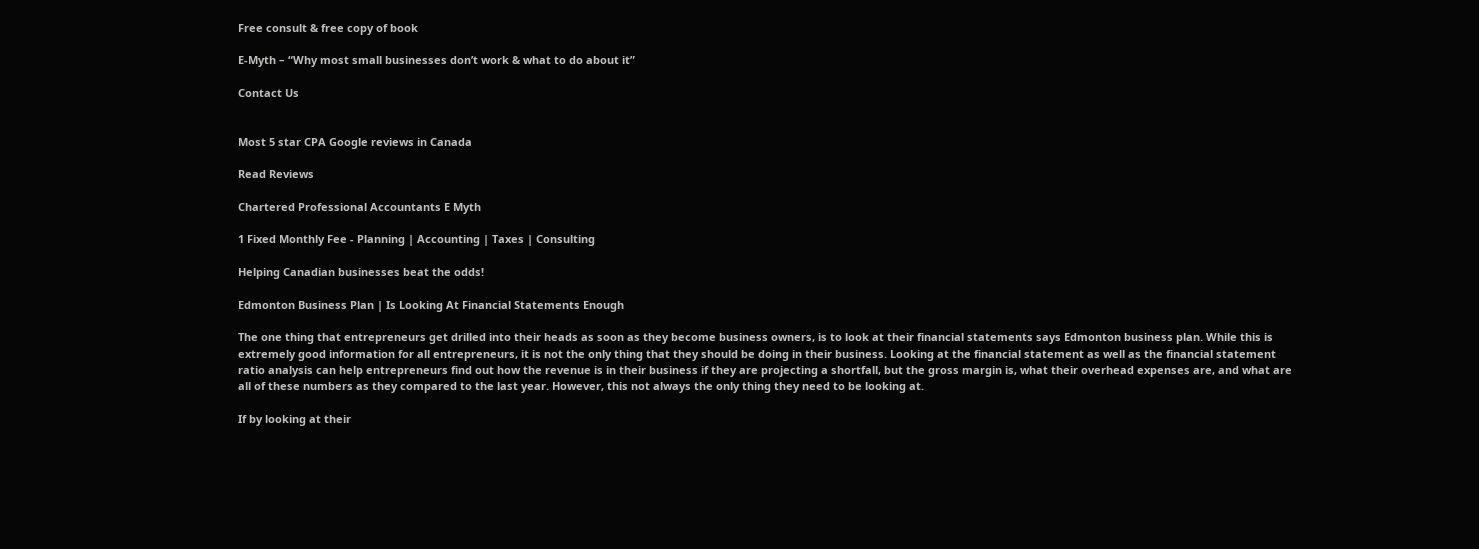Free consult & free copy of book

E-Myth – “Why most small businesses don’t work & what to do about it”

Contact Us


Most 5 star CPA Google reviews in Canada

Read Reviews

Chartered Professional Accountants E Myth

1 Fixed Monthly Fee - Planning | Accounting | Taxes | Consulting

Helping Canadian businesses beat the odds!

Edmonton Business Plan | Is Looking At Financial Statements Enough

The one thing that entrepreneurs get drilled into their heads as soon as they become business owners, is to look at their financial statements says Edmonton business plan. While this is extremely good information for all entrepreneurs, it is not the only thing that they should be doing in their business. Looking at the financial statement as well as the financial statement ratio analysis can help entrepreneurs find out how the revenue is in their business if they are projecting a shortfall, but the gross margin is, what their overhead expenses are, and what are all of these numbers as they compared to the last year. However, this not always the only thing they need to be looking at.

If by looking at their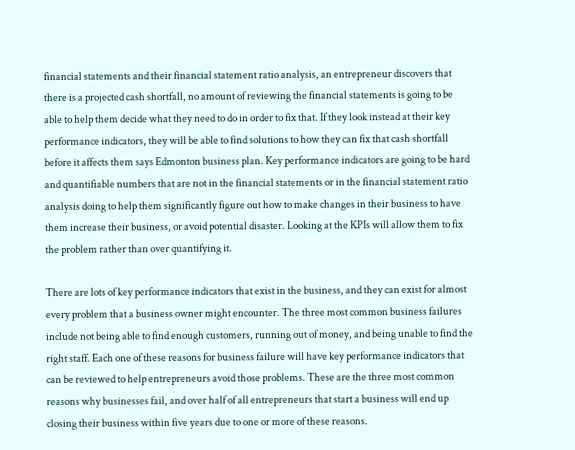financial statements and their financial statement ratio analysis, an entrepreneur discovers that there is a projected cash shortfall, no amount of reviewing the financial statements is going to be able to help them decide what they need to do in order to fix that. If they look instead at their key performance indicators, they will be able to find solutions to how they can fix that cash shortfall before it affects them says Edmonton business plan. Key performance indicators are going to be hard and quantifiable numbers that are not in the financial statements or in the financial statement ratio analysis doing to help them significantly figure out how to make changes in their business to have them increase their business, or avoid potential disaster. Looking at the KPIs will allow them to fix the problem rather than over quantifying it.

There are lots of key performance indicators that exist in the business, and they can exist for almost every problem that a business owner might encounter. The three most common business failures include not being able to find enough customers, running out of money, and being unable to find the right staff. Each one of these reasons for business failure will have key performance indicators that can be reviewed to help entrepreneurs avoid those problems. These are the three most common reasons why businesses fail, and over half of all entrepreneurs that start a business will end up closing their business within five years due to one or more of these reasons.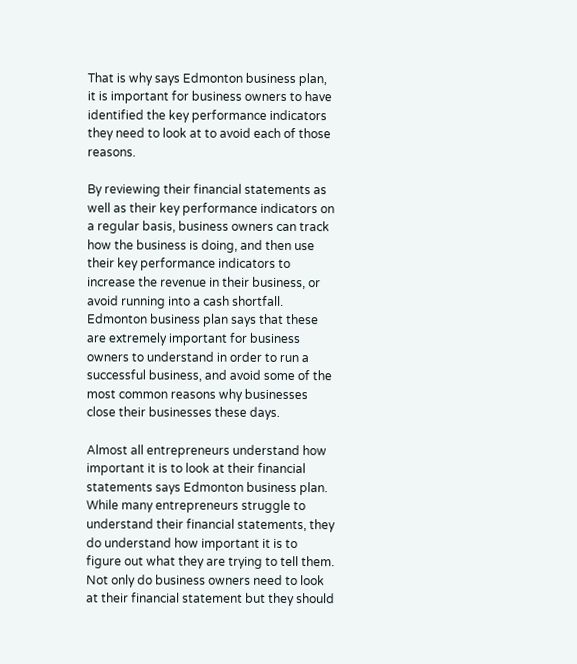That is why says Edmonton business plan, it is important for business owners to have identified the key performance indicators they need to look at to avoid each of those reasons.

By reviewing their financial statements as well as their key performance indicators on a regular basis, business owners can track how the business is doing, and then use their key performance indicators to increase the revenue in their business, or avoid running into a cash shortfall. Edmonton business plan says that these are extremely important for business owners to understand in order to run a successful business, and avoid some of the most common reasons why businesses close their businesses these days.

Almost all entrepreneurs understand how important it is to look at their financial statements says Edmonton business plan. While many entrepreneurs struggle to understand their financial statements, they do understand how important it is to figure out what they are trying to tell them. Not only do business owners need to look at their financial statement but they should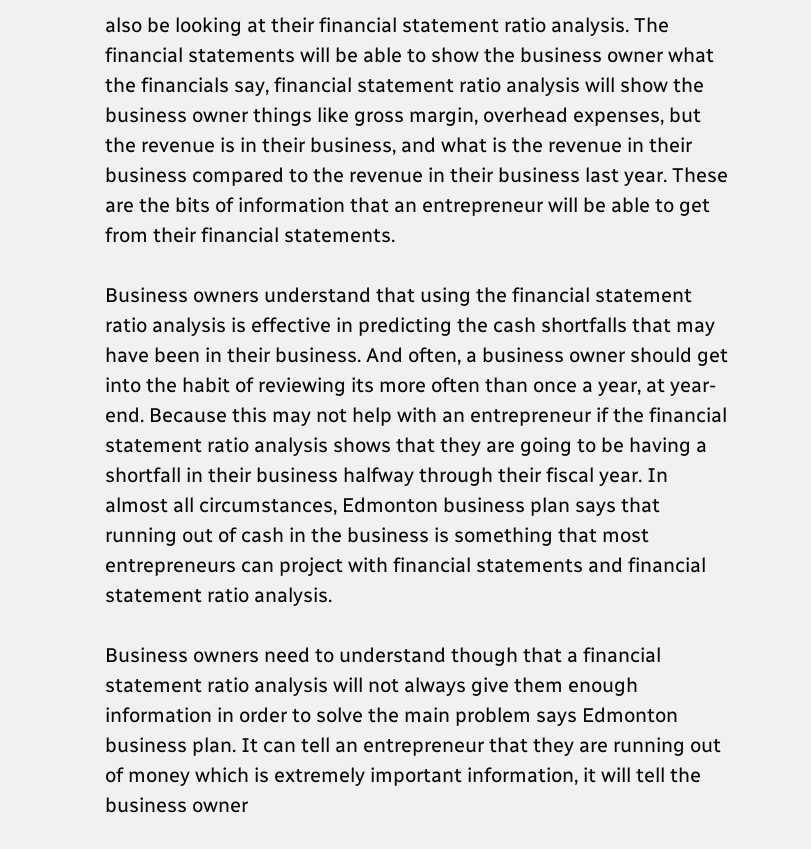also be looking at their financial statement ratio analysis. The financial statements will be able to show the business owner what the financials say, financial statement ratio analysis will show the business owner things like gross margin, overhead expenses, but the revenue is in their business, and what is the revenue in their business compared to the revenue in their business last year. These are the bits of information that an entrepreneur will be able to get from their financial statements.

Business owners understand that using the financial statement ratio analysis is effective in predicting the cash shortfalls that may have been in their business. And often, a business owner should get into the habit of reviewing its more often than once a year, at year-end. Because this may not help with an entrepreneur if the financial statement ratio analysis shows that they are going to be having a shortfall in their business halfway through their fiscal year. In almost all circumstances, Edmonton business plan says that running out of cash in the business is something that most entrepreneurs can project with financial statements and financial statement ratio analysis.

Business owners need to understand though that a financial statement ratio analysis will not always give them enough information in order to solve the main problem says Edmonton business plan. It can tell an entrepreneur that they are running out of money which is extremely important information, it will tell the business owner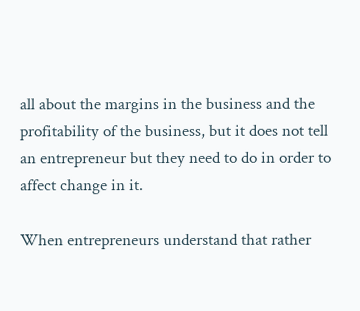all about the margins in the business and the profitability of the business, but it does not tell an entrepreneur but they need to do in order to affect change in it.

When entrepreneurs understand that rather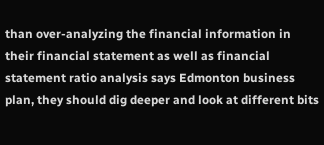than over-analyzing the financial information in their financial statement as well as financial statement ratio analysis says Edmonton business plan, they should dig deeper and look at different bits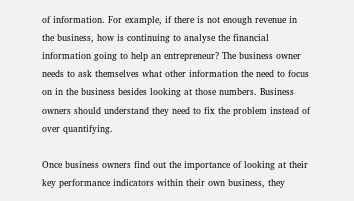of information. For example, if there is not enough revenue in the business, how is continuing to analyse the financial information going to help an entrepreneur? The business owner needs to ask themselves what other information the need to focus on in the business besides looking at those numbers. Business owners should understand they need to fix the problem instead of over quantifying.

Once business owners find out the importance of looking at their key performance indicators within their own business, they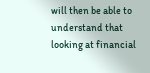will then be able to understand that looking at financial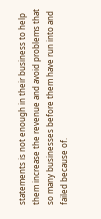statements is not enough in their business to help them increase the revenue and avoid problems that so many businesses before them have run into and failed because of.